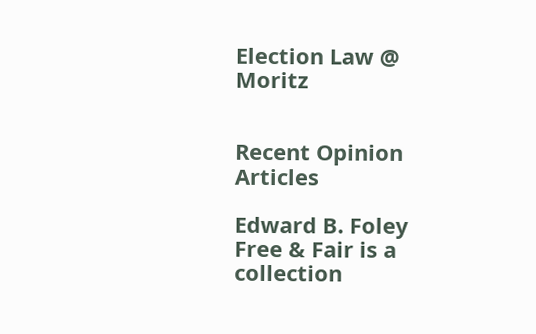Election Law @ Moritz


Recent Opinion Articles

Edward B. Foley
Free & Fair is a collection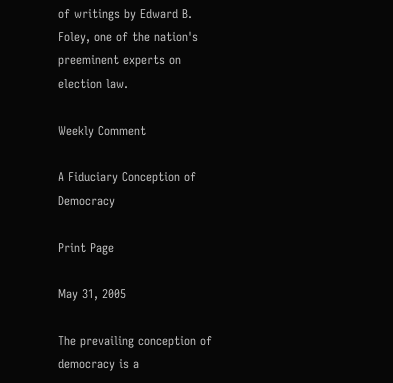of writings by Edward B. Foley, one of the nation's preeminent experts on election law.

Weekly Comment

A Fiduciary Conception of Democracy

Print Page

May 31, 2005

The prevailing conception of democracy is a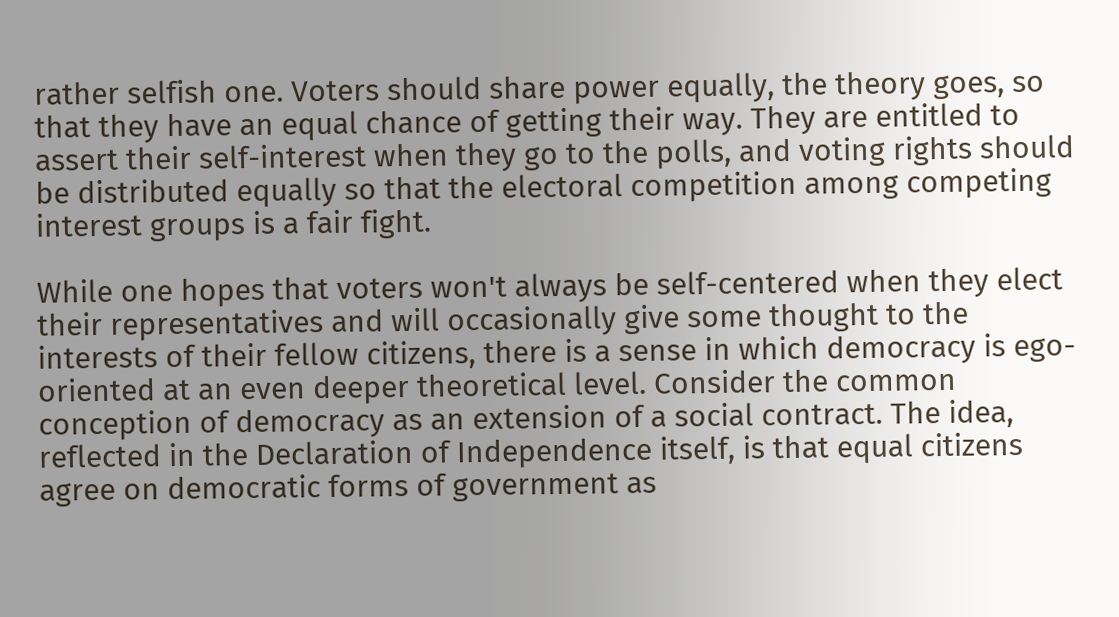rather selfish one. Voters should share power equally, the theory goes, so that they have an equal chance of getting their way. They are entitled to assert their self-interest when they go to the polls, and voting rights should be distributed equally so that the electoral competition among competing interest groups is a fair fight.

While one hopes that voters won't always be self-centered when they elect their representatives and will occasionally give some thought to the interests of their fellow citizens, there is a sense in which democracy is ego-oriented at an even deeper theoretical level. Consider the common conception of democracy as an extension of a social contract. The idea, reflected in the Declaration of Independence itself, is that equal citizens agree on democratic forms of government as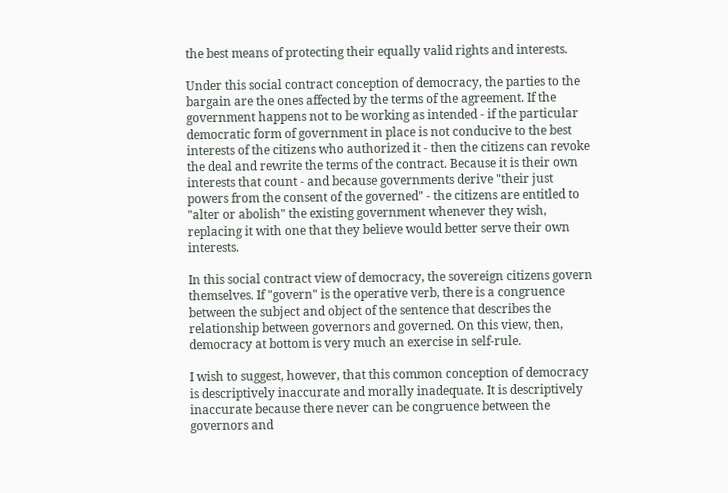the best means of protecting their equally valid rights and interests.

Under this social contract conception of democracy, the parties to the bargain are the ones affected by the terms of the agreement. If the government happens not to be working as intended - if the particular democratic form of government in place is not conducive to the best interests of the citizens who authorized it - then the citizens can revoke the deal and rewrite the terms of the contract. Because it is their own interests that count - and because governments derive "their just powers from the consent of the governed" - the citizens are entitled to "alter or abolish" the existing government whenever they wish, replacing it with one that they believe would better serve their own interests.

In this social contract view of democracy, the sovereign citizens govern themselves. If "govern" is the operative verb, there is a congruence between the subject and object of the sentence that describes the relationship between governors and governed. On this view, then, democracy at bottom is very much an exercise in self-rule.

I wish to suggest, however, that this common conception of democracy is descriptively inaccurate and morally inadequate. It is descriptively inaccurate because there never can be congruence between the governors and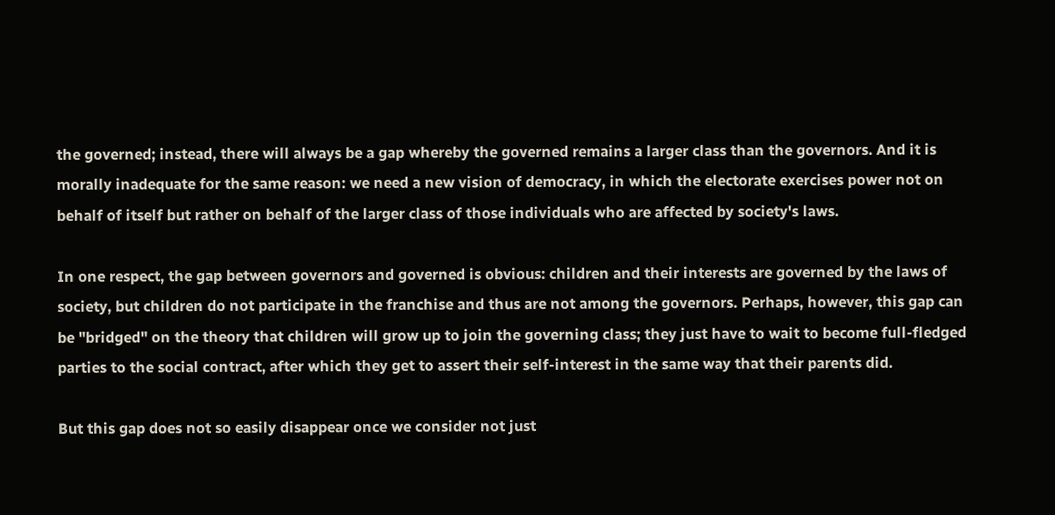the governed; instead, there will always be a gap whereby the governed remains a larger class than the governors. And it is morally inadequate for the same reason: we need a new vision of democracy, in which the electorate exercises power not on behalf of itself but rather on behalf of the larger class of those individuals who are affected by society's laws.

In one respect, the gap between governors and governed is obvious: children and their interests are governed by the laws of society, but children do not participate in the franchise and thus are not among the governors. Perhaps, however, this gap can be "bridged" on the theory that children will grow up to join the governing class; they just have to wait to become full-fledged parties to the social contract, after which they get to assert their self-interest in the same way that their parents did.

But this gap does not so easily disappear once we consider not just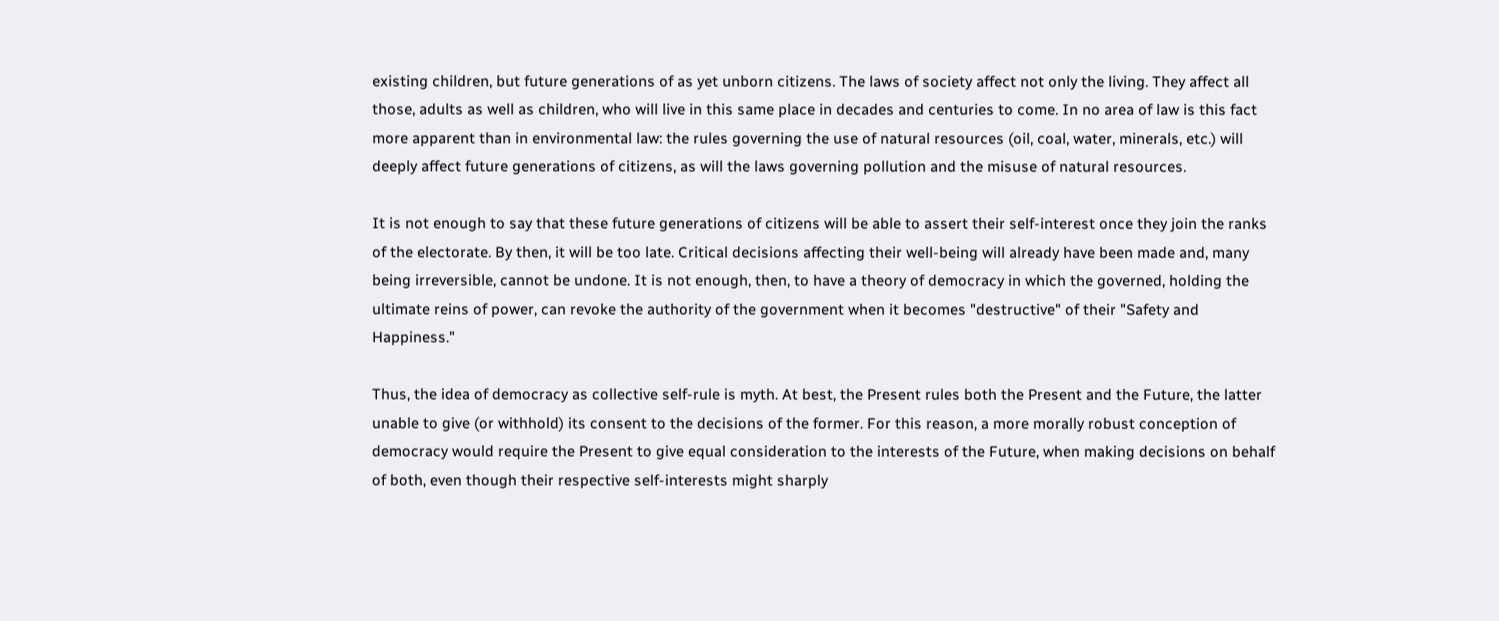existing children, but future generations of as yet unborn citizens. The laws of society affect not only the living. They affect all those, adults as well as children, who will live in this same place in decades and centuries to come. In no area of law is this fact more apparent than in environmental law: the rules governing the use of natural resources (oil, coal, water, minerals, etc.) will deeply affect future generations of citizens, as will the laws governing pollution and the misuse of natural resources.

It is not enough to say that these future generations of citizens will be able to assert their self-interest once they join the ranks of the electorate. By then, it will be too late. Critical decisions affecting their well-being will already have been made and, many being irreversible, cannot be undone. It is not enough, then, to have a theory of democracy in which the governed, holding the ultimate reins of power, can revoke the authority of the government when it becomes "destructive" of their "Safety and Happiness."

Thus, the idea of democracy as collective self-rule is myth. At best, the Present rules both the Present and the Future, the latter unable to give (or withhold) its consent to the decisions of the former. For this reason, a more morally robust conception of democracy would require the Present to give equal consideration to the interests of the Future, when making decisions on behalf of both, even though their respective self-interests might sharply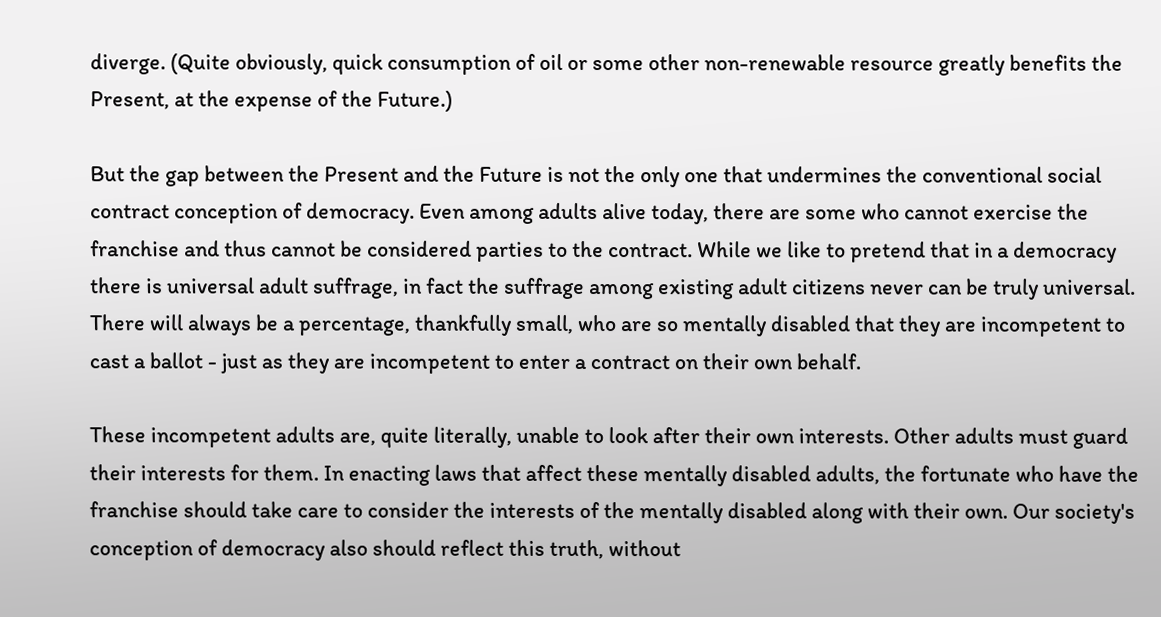diverge. (Quite obviously, quick consumption of oil or some other non-renewable resource greatly benefits the Present, at the expense of the Future.)

But the gap between the Present and the Future is not the only one that undermines the conventional social contract conception of democracy. Even among adults alive today, there are some who cannot exercise the franchise and thus cannot be considered parties to the contract. While we like to pretend that in a democracy there is universal adult suffrage, in fact the suffrage among existing adult citizens never can be truly universal. There will always be a percentage, thankfully small, who are so mentally disabled that they are incompetent to cast a ballot - just as they are incompetent to enter a contract on their own behalf.

These incompetent adults are, quite literally, unable to look after their own interests. Other adults must guard their interests for them. In enacting laws that affect these mentally disabled adults, the fortunate who have the franchise should take care to consider the interests of the mentally disabled along with their own. Our society's conception of democracy also should reflect this truth, without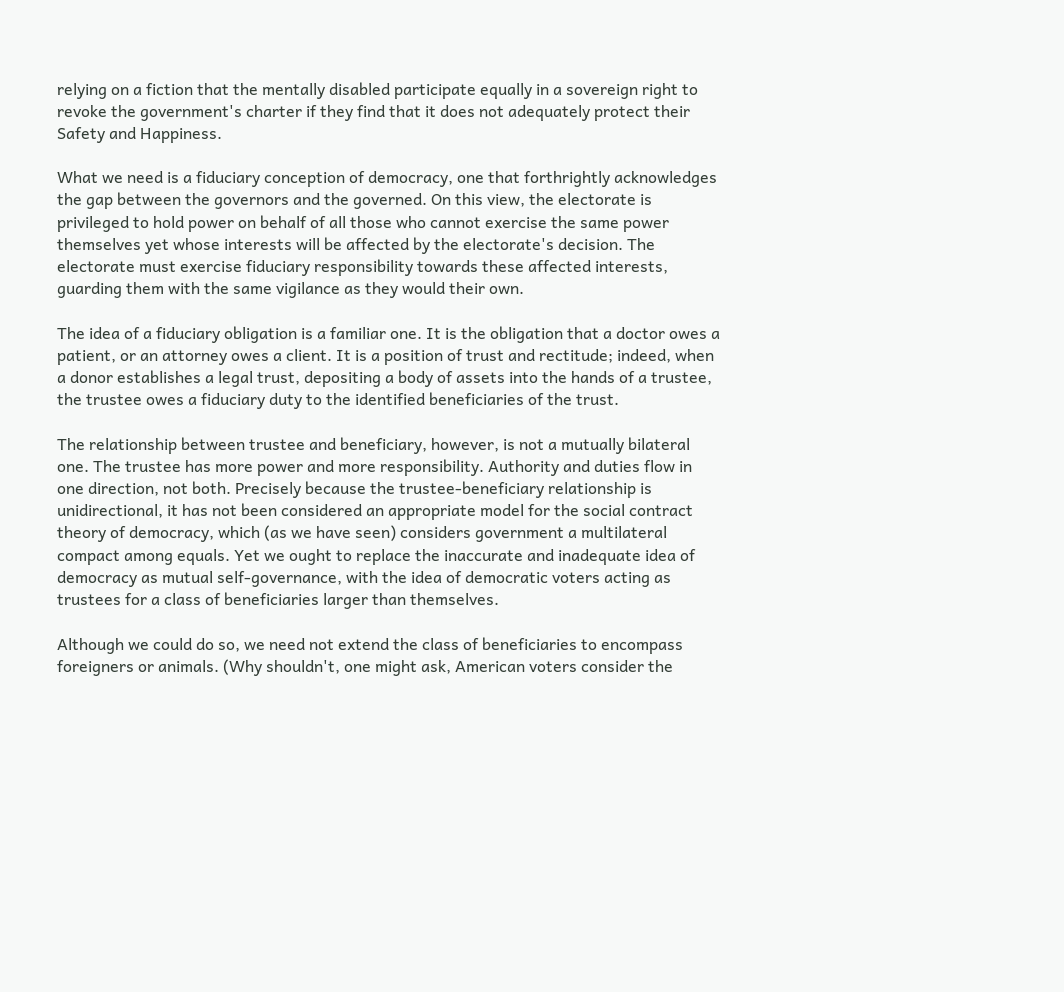relying on a fiction that the mentally disabled participate equally in a sovereign right to revoke the government's charter if they find that it does not adequately protect their Safety and Happiness.

What we need is a fiduciary conception of democracy, one that forthrightly acknowledges the gap between the governors and the governed. On this view, the electorate is privileged to hold power on behalf of all those who cannot exercise the same power themselves yet whose interests will be affected by the electorate's decision. The electorate must exercise fiduciary responsibility towards these affected interests, guarding them with the same vigilance as they would their own.

The idea of a fiduciary obligation is a familiar one. It is the obligation that a doctor owes a patient, or an attorney owes a client. It is a position of trust and rectitude; indeed, when a donor establishes a legal trust, depositing a body of assets into the hands of a trustee, the trustee owes a fiduciary duty to the identified beneficiaries of the trust.

The relationship between trustee and beneficiary, however, is not a mutually bilateral one. The trustee has more power and more responsibility. Authority and duties flow in one direction, not both. Precisely because the trustee-beneficiary relationship is unidirectional, it has not been considered an appropriate model for the social contract theory of democracy, which (as we have seen) considers government a multilateral compact among equals. Yet we ought to replace the inaccurate and inadequate idea of democracy as mutual self-governance, with the idea of democratic voters acting as trustees for a class of beneficiaries larger than themselves.

Although we could do so, we need not extend the class of beneficiaries to encompass foreigners or animals. (Why shouldn't, one might ask, American voters consider the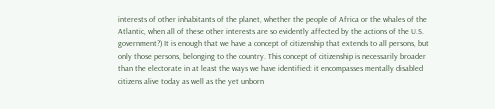interests of other inhabitants of the planet, whether the people of Africa or the whales of the Atlantic, when all of these other interests are so evidently affected by the actions of the U.S. government?) It is enough that we have a concept of citizenship that extends to all persons, but only those persons, belonging to the country. This concept of citizenship is necessarily broader than the electorate in at least the ways we have identified: it encompasses mentally disabled citizens alive today as well as the yet unborn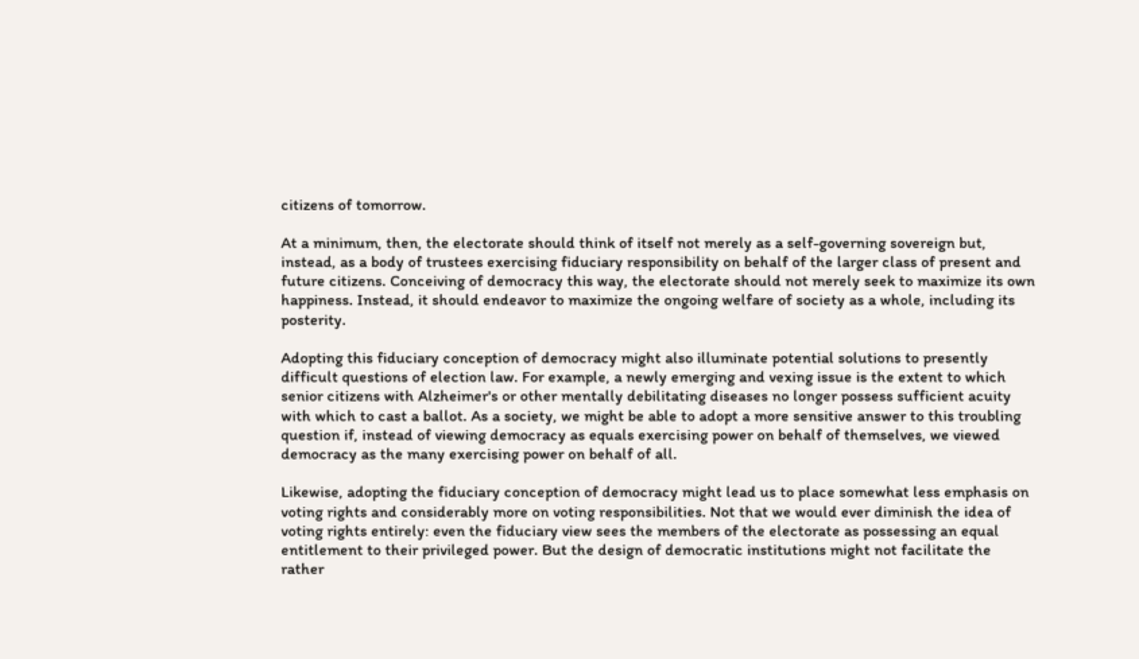citizens of tomorrow.

At a minimum, then, the electorate should think of itself not merely as a self-governing sovereign but, instead, as a body of trustees exercising fiduciary responsibility on behalf of the larger class of present and future citizens. Conceiving of democracy this way, the electorate should not merely seek to maximize its own happiness. Instead, it should endeavor to maximize the ongoing welfare of society as a whole, including its posterity.

Adopting this fiduciary conception of democracy might also illuminate potential solutions to presently difficult questions of election law. For example, a newly emerging and vexing issue is the extent to which senior citizens with Alzheimer's or other mentally debilitating diseases no longer possess sufficient acuity with which to cast a ballot. As a society, we might be able to adopt a more sensitive answer to this troubling question if, instead of viewing democracy as equals exercising power on behalf of themselves, we viewed democracy as the many exercising power on behalf of all.

Likewise, adopting the fiduciary conception of democracy might lead us to place somewhat less emphasis on voting rights and considerably more on voting responsibilities. Not that we would ever diminish the idea of voting rights entirely: even the fiduciary view sees the members of the electorate as possessing an equal entitlement to their privileged power. But the design of democratic institutions might not facilitate the rather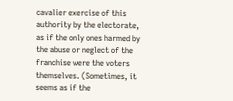cavalier exercise of this authority by the electorate, as if the only ones harmed by the abuse or neglect of the franchise were the voters themselves. (Sometimes, it seems as if the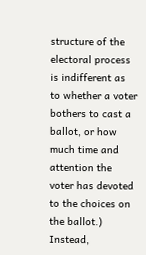structure of the electoral process is indifferent as to whether a voter bothers to cast a ballot, or how much time and attention the voter has devoted to the choices on the ballot.) Instead,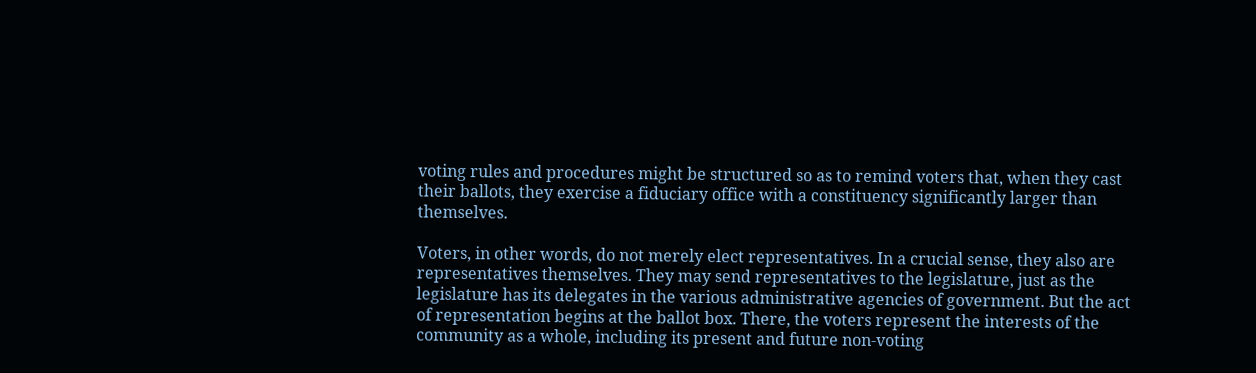voting rules and procedures might be structured so as to remind voters that, when they cast their ballots, they exercise a fiduciary office with a constituency significantly larger than themselves.

Voters, in other words, do not merely elect representatives. In a crucial sense, they also are representatives themselves. They may send representatives to the legislature, just as the legislature has its delegates in the various administrative agencies of government. But the act of representation begins at the ballot box. There, the voters represent the interests of the community as a whole, including its present and future non-voting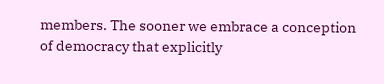members. The sooner we embrace a conception of democracy that explicitly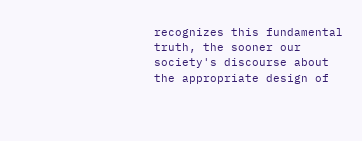recognizes this fundamental truth, the sooner our society's discourse about the appropriate design of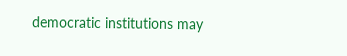democratic institutions may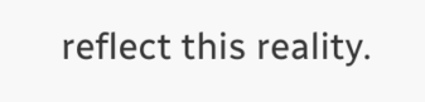reflect this reality.